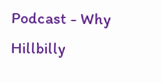Podcast - Why Hillbilly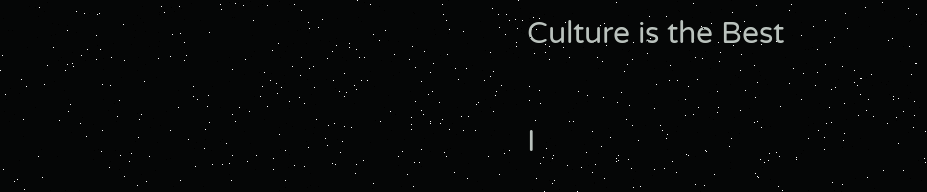Culture is the Best

I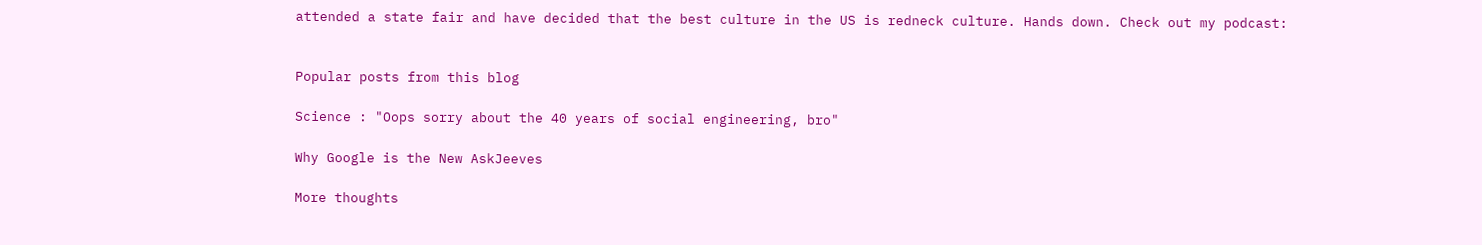attended a state fair and have decided that the best culture in the US is redneck culture. Hands down. Check out my podcast:


Popular posts from this blog

Science : "Oops sorry about the 40 years of social engineering, bro"

Why Google is the New AskJeeves

More thoughts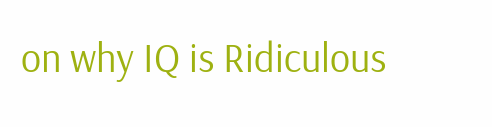on why IQ is Ridiculous